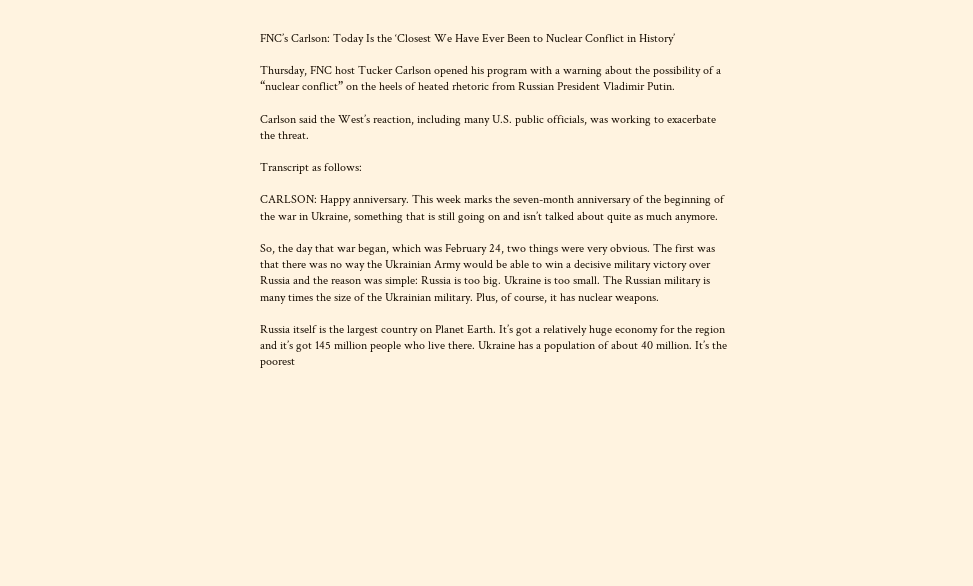FNC’s Carlson: Today Is the ‘Closest We Have Ever Been to Nuclear Conflict in History’

Thursday, FNC host Tucker Carlson opened his program with a warning about the possibility of a “nuclear conflict” on the heels of heated rhetoric from Russian President Vladimir Putin.

Carlson said the West’s reaction, including many U.S. public officials, was working to exacerbate the threat.

Transcript as follows:

CARLSON: Happy anniversary. This week marks the seven-month anniversary of the beginning of the war in Ukraine, something that is still going on and isn’t talked about quite as much anymore.

So, the day that war began, which was February 24, two things were very obvious. The first was that there was no way the Ukrainian Army would be able to win a decisive military victory over Russia and the reason was simple: Russia is too big. Ukraine is too small. The Russian military is many times the size of the Ukrainian military. Plus, of course, it has nuclear weapons.

Russia itself is the largest country on Planet Earth. It’s got a relatively huge economy for the region and it’s got 145 million people who live there. Ukraine has a population of about 40 million. It’s the poorest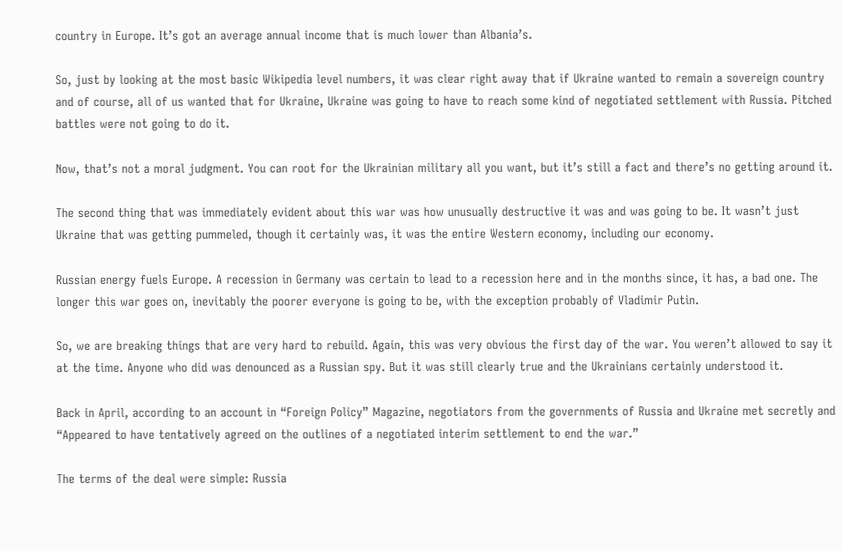country in Europe. It’s got an average annual income that is much lower than Albania’s.

So, just by looking at the most basic Wikipedia level numbers, it was clear right away that if Ukraine wanted to remain a sovereign country and of course, all of us wanted that for Ukraine, Ukraine was going to have to reach some kind of negotiated settlement with Russia. Pitched battles were not going to do it.

Now, that’s not a moral judgment. You can root for the Ukrainian military all you want, but it’s still a fact and there’s no getting around it.

The second thing that was immediately evident about this war was how unusually destructive it was and was going to be. It wasn’t just Ukraine that was getting pummeled, though it certainly was, it was the entire Western economy, including our economy.

Russian energy fuels Europe. A recession in Germany was certain to lead to a recession here and in the months since, it has, a bad one. The longer this war goes on, inevitably the poorer everyone is going to be, with the exception probably of Vladimir Putin.

So, we are breaking things that are very hard to rebuild. Again, this was very obvious the first day of the war. You weren’t allowed to say it at the time. Anyone who did was denounced as a Russian spy. But it was still clearly true and the Ukrainians certainly understood it.

Back in April, according to an account in “Foreign Policy” Magazine, negotiators from the governments of Russia and Ukraine met secretly and “Appeared to have tentatively agreed on the outlines of a negotiated interim settlement to end the war.”

The terms of the deal were simple: Russia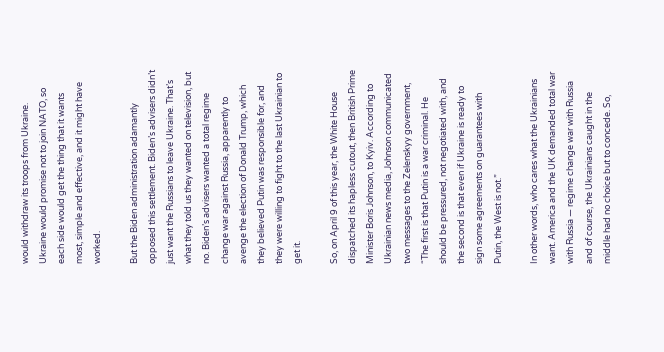would withdraw its troops from Ukraine. Ukraine would promise not to join NATO, so each side would get the thing that it wants most, simple and effective, and it might have worked.

But the Biden administration adamantly opposed this settlement. Biden’s advisers didn’t just want the Russians to leave Ukraine. That’s what they told us they wanted on television, but no. Biden’s advisers wanted a total regime change war against Russia, apparently to avenge the election of Donald Trump, which they believed Putin was responsible for, and they were willing to fight to the last Ukrainian to get it.

So, on April 9 of this year, the White House dispatched its hapless cutout, then British Prime Minister Boris Johnson, to Kyiv. According to Ukrainian news media, Johnson communicated two messages to the Zelenskyy government, “The first is that Putin is a war criminal. He should be pressured, not negotiated with, and the second is that even if Ukraine is ready to sign some agreements on guarantees with Putin, the West is not.”

In other words, who cares what the Ukrainians want. America and the UK demanded total war with Russia — regime change war with Russia and of course, the Ukrainians caught in the middle had no choice but to concede. So,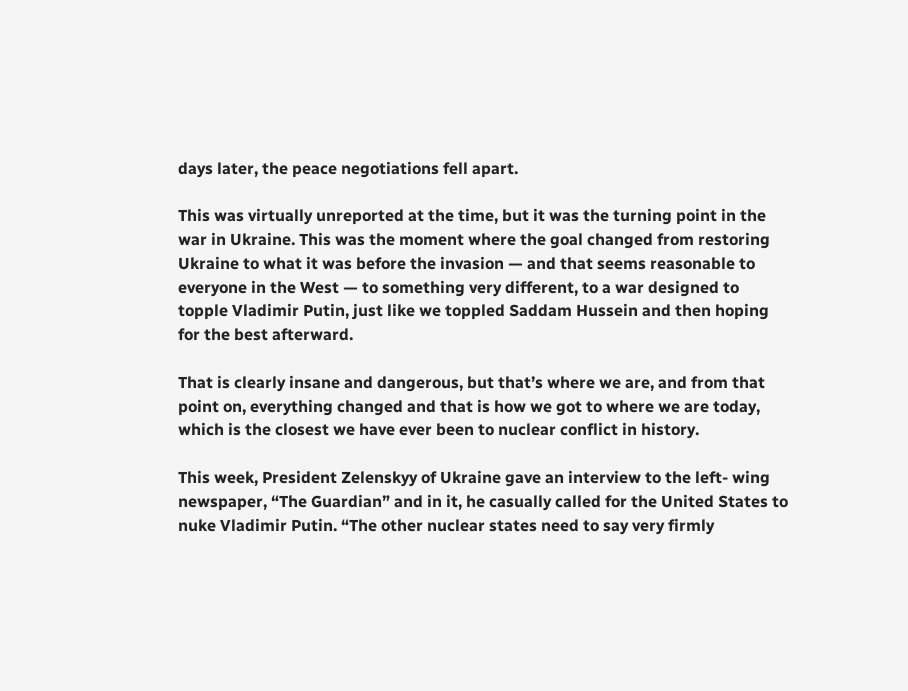days later, the peace negotiations fell apart.

This was virtually unreported at the time, but it was the turning point in the war in Ukraine. This was the moment where the goal changed from restoring Ukraine to what it was before the invasion — and that seems reasonable to everyone in the West — to something very different, to a war designed to topple Vladimir Putin, just like we toppled Saddam Hussein and then hoping for the best afterward.

That is clearly insane and dangerous, but that’s where we are, and from that point on, everything changed and that is how we got to where we are today, which is the closest we have ever been to nuclear conflict in history.

This week, President Zelenskyy of Ukraine gave an interview to the left- wing newspaper, “The Guardian” and in it, he casually called for the United States to nuke Vladimir Putin. “The other nuclear states need to say very firmly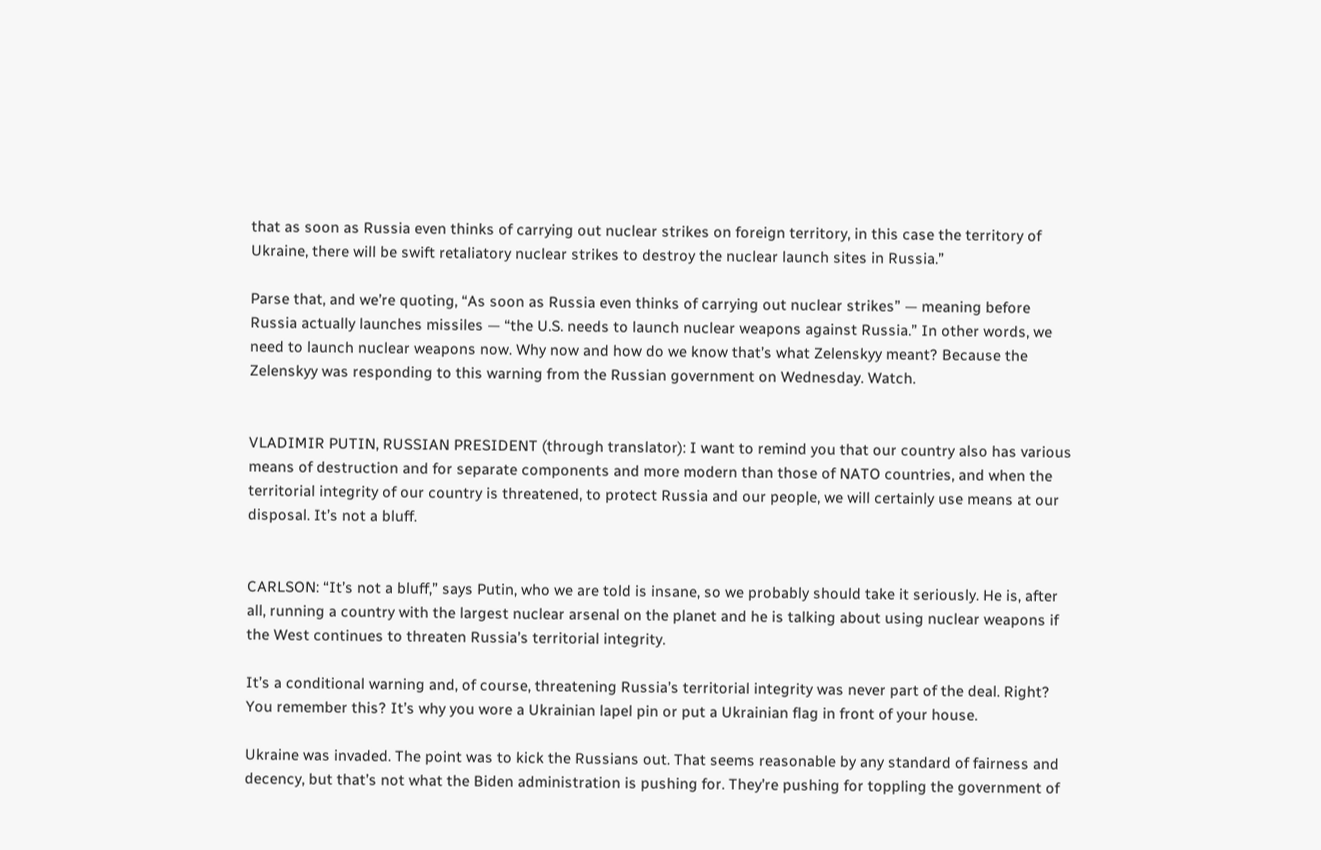that as soon as Russia even thinks of carrying out nuclear strikes on foreign territory, in this case the territory of Ukraine, there will be swift retaliatory nuclear strikes to destroy the nuclear launch sites in Russia.”

Parse that, and we’re quoting, “As soon as Russia even thinks of carrying out nuclear strikes” — meaning before Russia actually launches missiles — “the U.S. needs to launch nuclear weapons against Russia.” In other words, we need to launch nuclear weapons now. Why now and how do we know that’s what Zelenskyy meant? Because the Zelenskyy was responding to this warning from the Russian government on Wednesday. Watch.


VLADIMIR PUTIN, RUSSIAN PRESIDENT (through translator): I want to remind you that our country also has various means of destruction and for separate components and more modern than those of NATO countries, and when the territorial integrity of our country is threatened, to protect Russia and our people, we will certainly use means at our disposal. It’s not a bluff.


CARLSON: “It’s not a bluff,” says Putin, who we are told is insane, so we probably should take it seriously. He is, after all, running a country with the largest nuclear arsenal on the planet and he is talking about using nuclear weapons if the West continues to threaten Russia’s territorial integrity.

It’s a conditional warning and, of course, threatening Russia’s territorial integrity was never part of the deal. Right? You remember this? It’s why you wore a Ukrainian lapel pin or put a Ukrainian flag in front of your house.

Ukraine was invaded. The point was to kick the Russians out. That seems reasonable by any standard of fairness and decency, but that’s not what the Biden administration is pushing for. They’re pushing for toppling the government of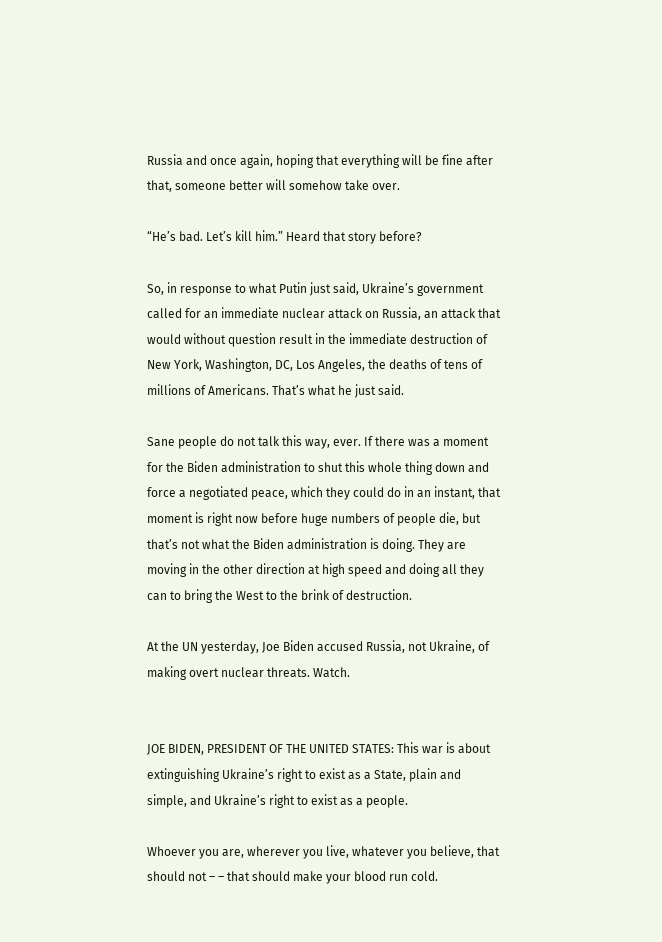Russia and once again, hoping that everything will be fine after that, someone better will somehow take over.

“He’s bad. Let’s kill him.” Heard that story before?

So, in response to what Putin just said, Ukraine’s government called for an immediate nuclear attack on Russia, an attack that would without question result in the immediate destruction of New York, Washington, DC, Los Angeles, the deaths of tens of millions of Americans. That’s what he just said.

Sane people do not talk this way, ever. If there was a moment for the Biden administration to shut this whole thing down and force a negotiated peace, which they could do in an instant, that moment is right now before huge numbers of people die, but that’s not what the Biden administration is doing. They are moving in the other direction at high speed and doing all they can to bring the West to the brink of destruction.

At the UN yesterday, Joe Biden accused Russia, not Ukraine, of making overt nuclear threats. Watch.


JOE BIDEN, PRESIDENT OF THE UNITED STATES: This war is about extinguishing Ukraine’s right to exist as a State, plain and simple, and Ukraine’s right to exist as a people.

Whoever you are, wherever you live, whatever you believe, that should not – – that should make your blood run cold.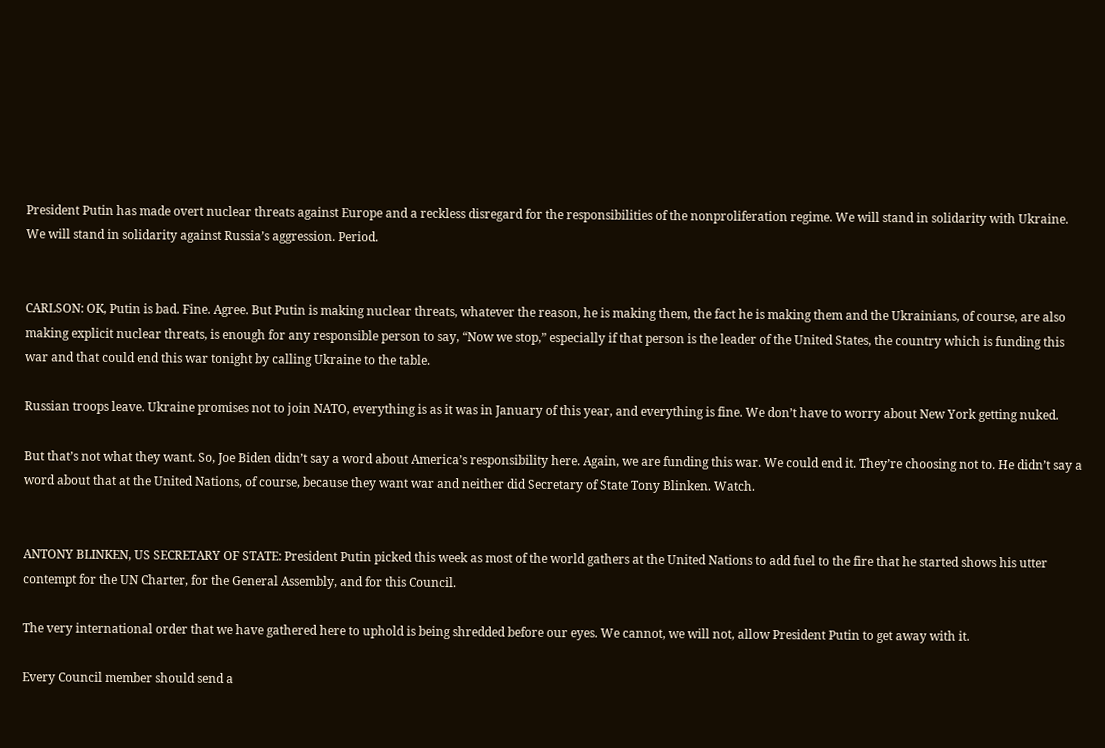President Putin has made overt nuclear threats against Europe and a reckless disregard for the responsibilities of the nonproliferation regime. We will stand in solidarity with Ukraine. We will stand in solidarity against Russia’s aggression. Period.


CARLSON: OK, Putin is bad. Fine. Agree. But Putin is making nuclear threats, whatever the reason, he is making them, the fact he is making them and the Ukrainians, of course, are also making explicit nuclear threats, is enough for any responsible person to say, “Now we stop,” especially if that person is the leader of the United States, the country which is funding this war and that could end this war tonight by calling Ukraine to the table.

Russian troops leave. Ukraine promises not to join NATO, everything is as it was in January of this year, and everything is fine. We don’t have to worry about New York getting nuked.

But that’s not what they want. So, Joe Biden didn’t say a word about America’s responsibility here. Again, we are funding this war. We could end it. They’re choosing not to. He didn’t say a word about that at the United Nations, of course, because they want war and neither did Secretary of State Tony Blinken. Watch.


ANTONY BLINKEN, US SECRETARY OF STATE: President Putin picked this week as most of the world gathers at the United Nations to add fuel to the fire that he started shows his utter contempt for the UN Charter, for the General Assembly, and for this Council.

The very international order that we have gathered here to uphold is being shredded before our eyes. We cannot, we will not, allow President Putin to get away with it.

Every Council member should send a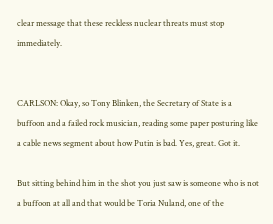clear message that these reckless nuclear threats must stop immediately.


CARLSON: Okay, so Tony Blinken, the Secretary of State is a buffoon and a failed rock musician, reading some paper posturing like a cable news segment about how Putin is bad. Yes, great. Got it.

But sitting behind him in the shot you just saw is someone who is not a buffoon at all and that would be Toria Nuland, one of the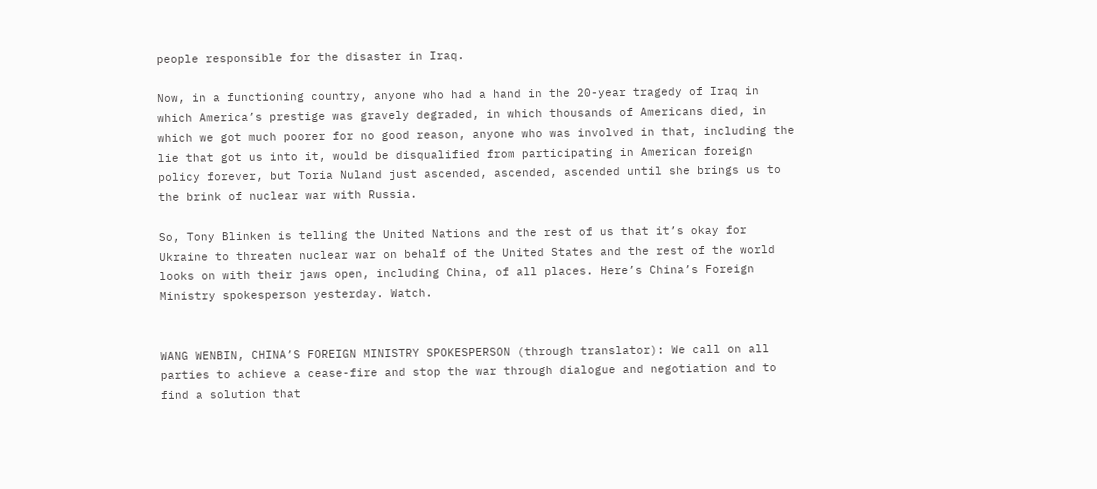people responsible for the disaster in Iraq.

Now, in a functioning country, anyone who had a hand in the 20-year tragedy of Iraq in which America’s prestige was gravely degraded, in which thousands of Americans died, in which we got much poorer for no good reason, anyone who was involved in that, including the lie that got us into it, would be disqualified from participating in American foreign policy forever, but Toria Nuland just ascended, ascended, ascended until she brings us to the brink of nuclear war with Russia.

So, Tony Blinken is telling the United Nations and the rest of us that it’s okay for Ukraine to threaten nuclear war on behalf of the United States and the rest of the world looks on with their jaws open, including China, of all places. Here’s China’s Foreign Ministry spokesperson yesterday. Watch.


WANG WENBIN, CHINA’S FOREIGN MINISTRY SPOKESPERSON (through translator): We call on all parties to achieve a cease-fire and stop the war through dialogue and negotiation and to find a solution that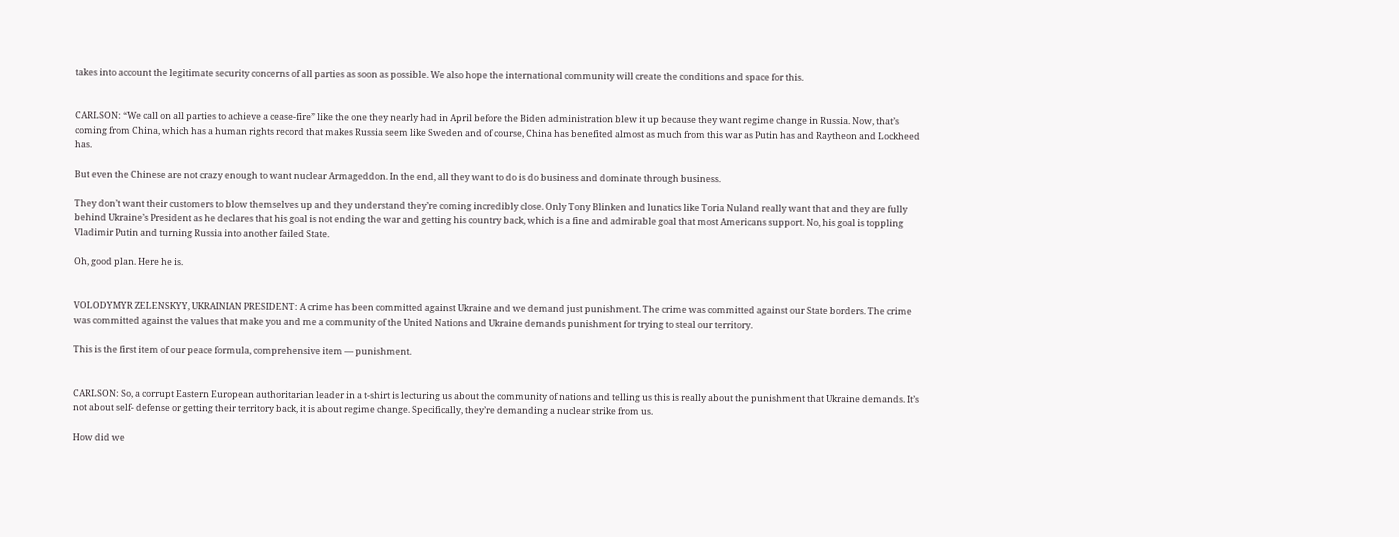takes into account the legitimate security concerns of all parties as soon as possible. We also hope the international community will create the conditions and space for this.


CARLSON: “We call on all parties to achieve a cease-fire” like the one they nearly had in April before the Biden administration blew it up because they want regime change in Russia. Now, that’s coming from China, which has a human rights record that makes Russia seem like Sweden and of course, China has benefited almost as much from this war as Putin has and Raytheon and Lockheed has.

But even the Chinese are not crazy enough to want nuclear Armageddon. In the end, all they want to do is do business and dominate through business.

They don’t want their customers to blow themselves up and they understand they’re coming incredibly close. Only Tony Blinken and lunatics like Toria Nuland really want that and they are fully behind Ukraine’s President as he declares that his goal is not ending the war and getting his country back, which is a fine and admirable goal that most Americans support. No, his goal is toppling Vladimir Putin and turning Russia into another failed State.

Oh, good plan. Here he is.


VOLODYMYR ZELENSKYY, UKRAINIAN PRESIDENT: A crime has been committed against Ukraine and we demand just punishment. The crime was committed against our State borders. The crime was committed against the values that make you and me a community of the United Nations and Ukraine demands punishment for trying to steal our territory.

This is the first item of our peace formula, comprehensive item — punishment.


CARLSON: So, a corrupt Eastern European authoritarian leader in a t-shirt is lecturing us about the community of nations and telling us this is really about the punishment that Ukraine demands. It’s not about self- defense or getting their territory back, it is about regime change. Specifically, they’re demanding a nuclear strike from us.

How did we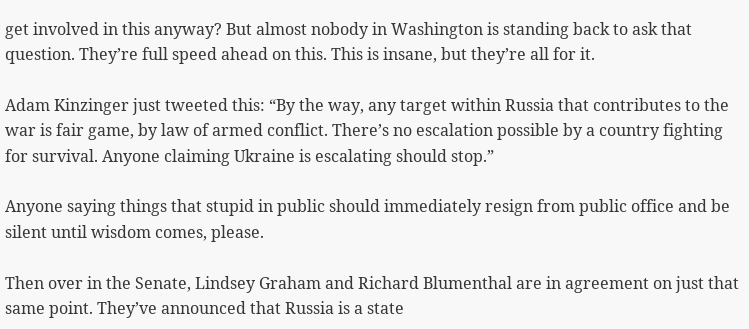get involved in this anyway? But almost nobody in Washington is standing back to ask that question. They’re full speed ahead on this. This is insane, but they’re all for it.

Adam Kinzinger just tweeted this: “By the way, any target within Russia that contributes to the war is fair game, by law of armed conflict. There’s no escalation possible by a country fighting for survival. Anyone claiming Ukraine is escalating should stop.”

Anyone saying things that stupid in public should immediately resign from public office and be silent until wisdom comes, please.

Then over in the Senate, Lindsey Graham and Richard Blumenthal are in agreement on just that same point. They’ve announced that Russia is a state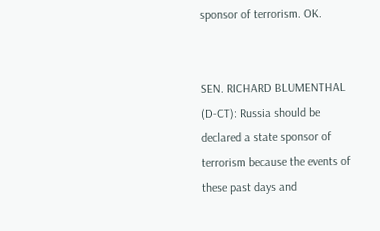sponsor of terrorism. OK.


SEN. RICHARD BLUMENTHAL (D-CT): Russia should be declared a state sponsor of terrorism because the events of these past days and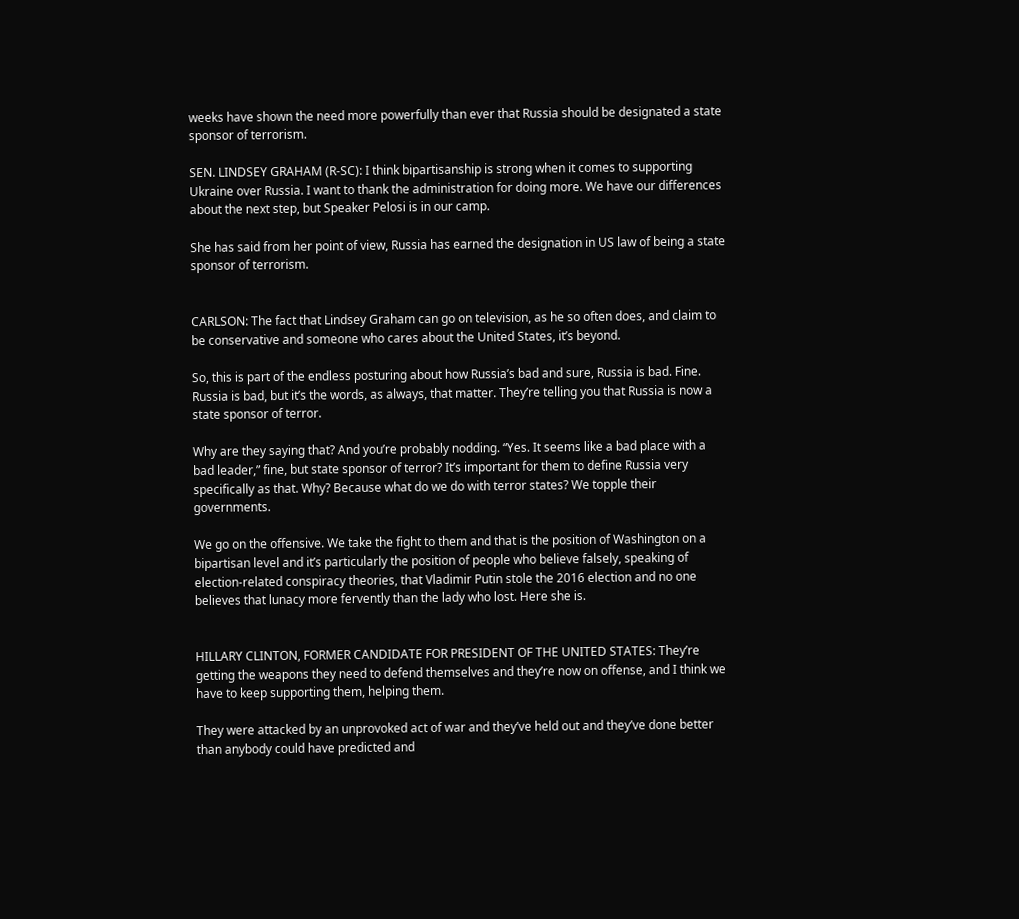weeks have shown the need more powerfully than ever that Russia should be designated a state sponsor of terrorism.

SEN. LINDSEY GRAHAM (R-SC): I think bipartisanship is strong when it comes to supporting Ukraine over Russia. I want to thank the administration for doing more. We have our differences about the next step, but Speaker Pelosi is in our camp.

She has said from her point of view, Russia has earned the designation in US law of being a state sponsor of terrorism.


CARLSON: The fact that Lindsey Graham can go on television, as he so often does, and claim to be conservative and someone who cares about the United States, it’s beyond.

So, this is part of the endless posturing about how Russia’s bad and sure, Russia is bad. Fine. Russia is bad, but it’s the words, as always, that matter. They’re telling you that Russia is now a state sponsor of terror.

Why are they saying that? And you’re probably nodding. “Yes. It seems like a bad place with a bad leader,” fine, but state sponsor of terror? It’s important for them to define Russia very specifically as that. Why? Because what do we do with terror states? We topple their governments.

We go on the offensive. We take the fight to them and that is the position of Washington on a bipartisan level and it’s particularly the position of people who believe falsely, speaking of election-related conspiracy theories, that Vladimir Putin stole the 2016 election and no one believes that lunacy more fervently than the lady who lost. Here she is.


HILLARY CLINTON, FORMER CANDIDATE FOR PRESIDENT OF THE UNITED STATES: They’re getting the weapons they need to defend themselves and they’re now on offense, and I think we have to keep supporting them, helping them.

They were attacked by an unprovoked act of war and they’ve held out and they’ve done better than anybody could have predicted and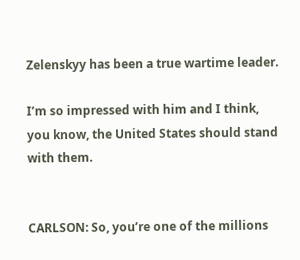Zelenskyy has been a true wartime leader.

I’m so impressed with him and I think, you know, the United States should stand with them.


CARLSON: So, you’re one of the millions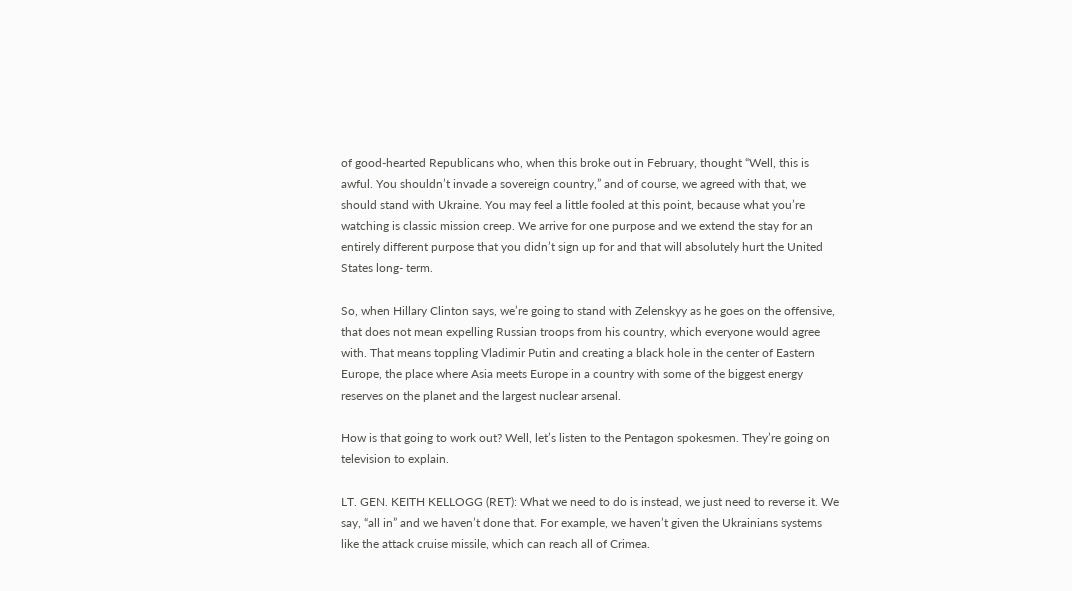of good-hearted Republicans who, when this broke out in February, thought “Well, this is awful. You shouldn’t invade a sovereign country,” and of course, we agreed with that, we should stand with Ukraine. You may feel a little fooled at this point, because what you’re watching is classic mission creep. We arrive for one purpose and we extend the stay for an entirely different purpose that you didn’t sign up for and that will absolutely hurt the United States long- term.

So, when Hillary Clinton says, we’re going to stand with Zelenskyy as he goes on the offensive, that does not mean expelling Russian troops from his country, which everyone would agree with. That means toppling Vladimir Putin and creating a black hole in the center of Eastern Europe, the place where Asia meets Europe in a country with some of the biggest energy reserves on the planet and the largest nuclear arsenal.

How is that going to work out? Well, let’s listen to the Pentagon spokesmen. They’re going on television to explain.

LT. GEN. KEITH KELLOGG (RET): What we need to do is instead, we just need to reverse it. We say, “all in” and we haven’t done that. For example, we haven’t given the Ukrainians systems like the attack cruise missile, which can reach all of Crimea.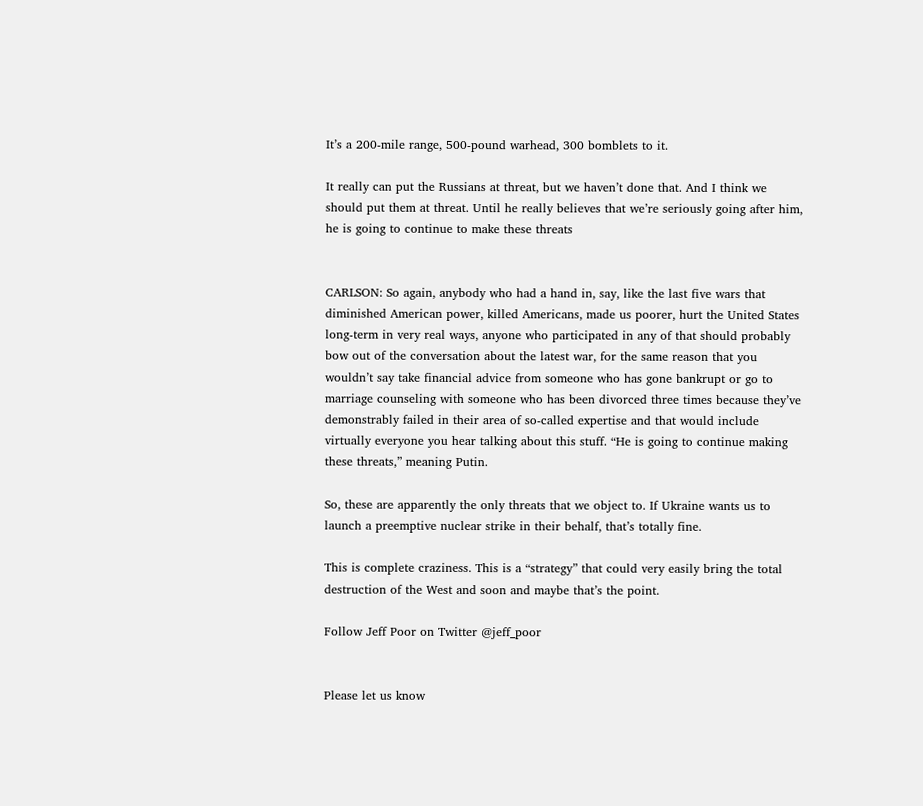It’s a 200-mile range, 500-pound warhead, 300 bomblets to it.

It really can put the Russians at threat, but we haven’t done that. And I think we should put them at threat. Until he really believes that we’re seriously going after him, he is going to continue to make these threats


CARLSON: So again, anybody who had a hand in, say, like the last five wars that diminished American power, killed Americans, made us poorer, hurt the United States long-term in very real ways, anyone who participated in any of that should probably bow out of the conversation about the latest war, for the same reason that you wouldn’t say take financial advice from someone who has gone bankrupt or go to marriage counseling with someone who has been divorced three times because they’ve demonstrably failed in their area of so-called expertise and that would include virtually everyone you hear talking about this stuff. “He is going to continue making these threats,” meaning Putin.

So, these are apparently the only threats that we object to. If Ukraine wants us to launch a preemptive nuclear strike in their behalf, that’s totally fine.

This is complete craziness. This is a “strategy” that could very easily bring the total destruction of the West and soon and maybe that’s the point.

Follow Jeff Poor on Twitter @jeff_poor


Please let us know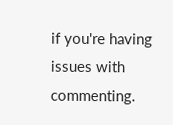if you're having issues with commenting.